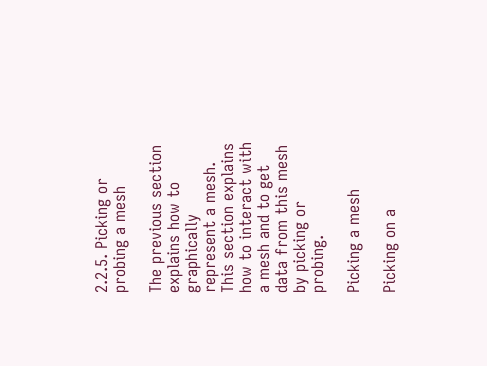2.2.5. Picking or probing a mesh

The previous section explains how to graphically represent a mesh. This section explains how to interact with a mesh and to get data from this mesh by picking or probing.

Picking a mesh

Picking on a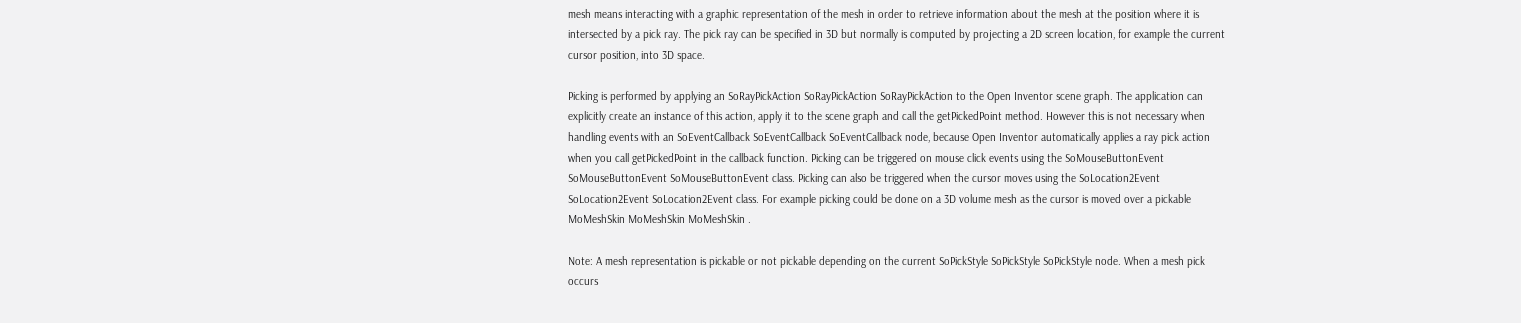mesh means interacting with a graphic representation of the mesh in order to retrieve information about the mesh at the position where it is intersected by a pick ray. The pick ray can be specified in 3D but normally is computed by projecting a 2D screen location, for example the current cursor position, into 3D space.

Picking is performed by applying an SoRayPickAction SoRayPickAction SoRayPickAction to the Open Inventor scene graph. The application can explicitly create an instance of this action, apply it to the scene graph and call the getPickedPoint method. However this is not necessary when handling events with an SoEventCallback SoEventCallback SoEventCallback node, because Open Inventor automatically applies a ray pick action when you call getPickedPoint in the callback function. Picking can be triggered on mouse click events using the SoMouseButtonEvent SoMouseButtonEvent SoMouseButtonEvent class. Picking can also be triggered when the cursor moves using the SoLocation2Event SoLocation2Event SoLocation2Event class. For example picking could be done on a 3D volume mesh as the cursor is moved over a pickable MoMeshSkin MoMeshSkin MoMeshSkin .

Note: A mesh representation is pickable or not pickable depending on the current SoPickStyle SoPickStyle SoPickStyle node. When a mesh pick occurs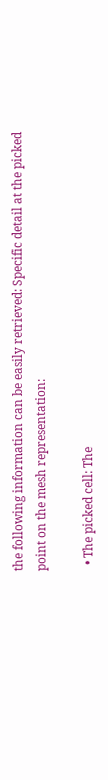the following information can be easily retrieved: Specific detail at the picked point on the mesh representation:

  • The picked cell: The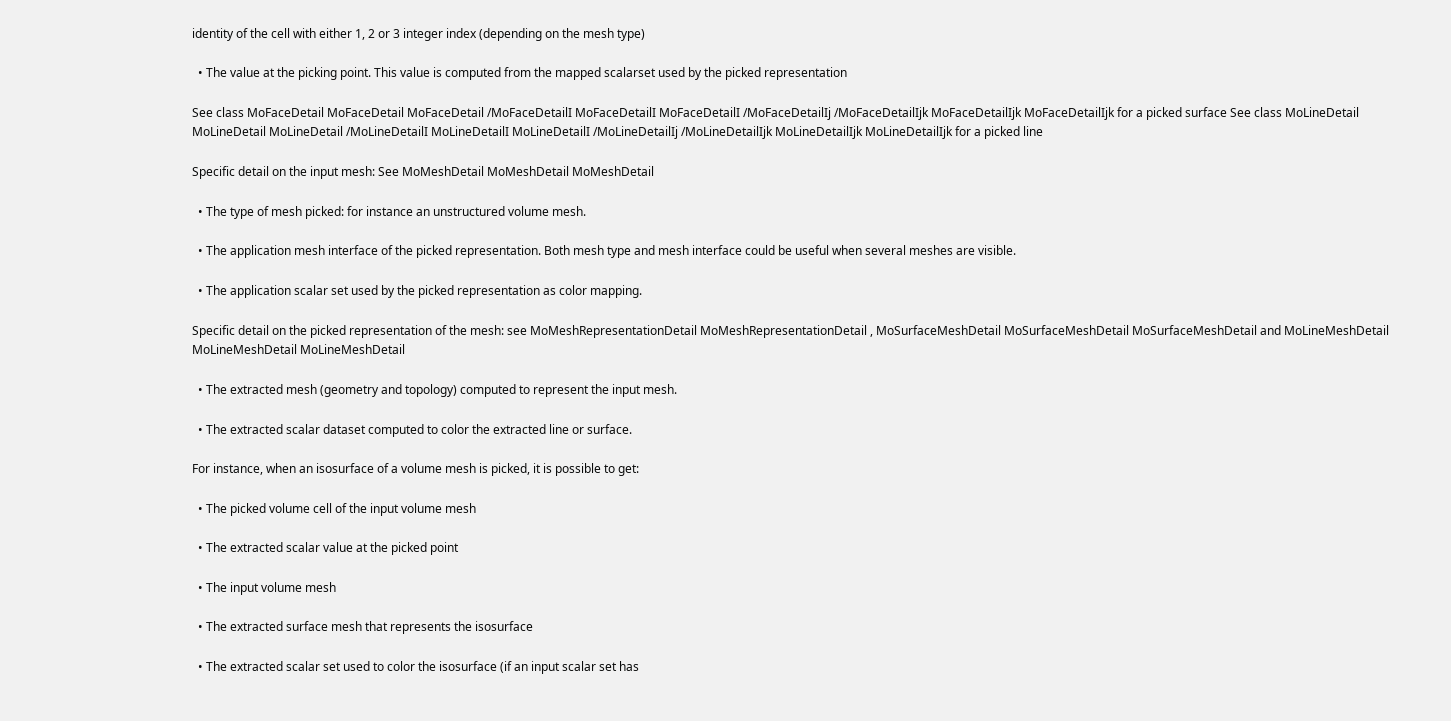identity of the cell with either 1, 2 or 3 integer index (depending on the mesh type)

  • The value at the picking point. This value is computed from the mapped scalarset used by the picked representation

See class MoFaceDetail MoFaceDetail MoFaceDetail /MoFaceDetailI MoFaceDetailI MoFaceDetailI /MoFaceDetailIj /MoFaceDetailIjk MoFaceDetailIjk MoFaceDetailIjk for a picked surface See class MoLineDetail MoLineDetail MoLineDetail /MoLineDetailI MoLineDetailI MoLineDetailI /MoLineDetailIj /MoLineDetailIjk MoLineDetailIjk MoLineDetailIjk for a picked line

Specific detail on the input mesh: See MoMeshDetail MoMeshDetail MoMeshDetail

  • The type of mesh picked: for instance an unstructured volume mesh.

  • The application mesh interface of the picked representation. Both mesh type and mesh interface could be useful when several meshes are visible.

  • The application scalar set used by the picked representation as color mapping.

Specific detail on the picked representation of the mesh: see MoMeshRepresentationDetail MoMeshRepresentationDetail , MoSurfaceMeshDetail MoSurfaceMeshDetail MoSurfaceMeshDetail and MoLineMeshDetail MoLineMeshDetail MoLineMeshDetail

  • The extracted mesh (geometry and topology) computed to represent the input mesh.

  • The extracted scalar dataset computed to color the extracted line or surface.

For instance, when an isosurface of a volume mesh is picked, it is possible to get:

  • The picked volume cell of the input volume mesh

  • The extracted scalar value at the picked point

  • The input volume mesh

  • The extracted surface mesh that represents the isosurface

  • The extracted scalar set used to color the isosurface (if an input scalar set has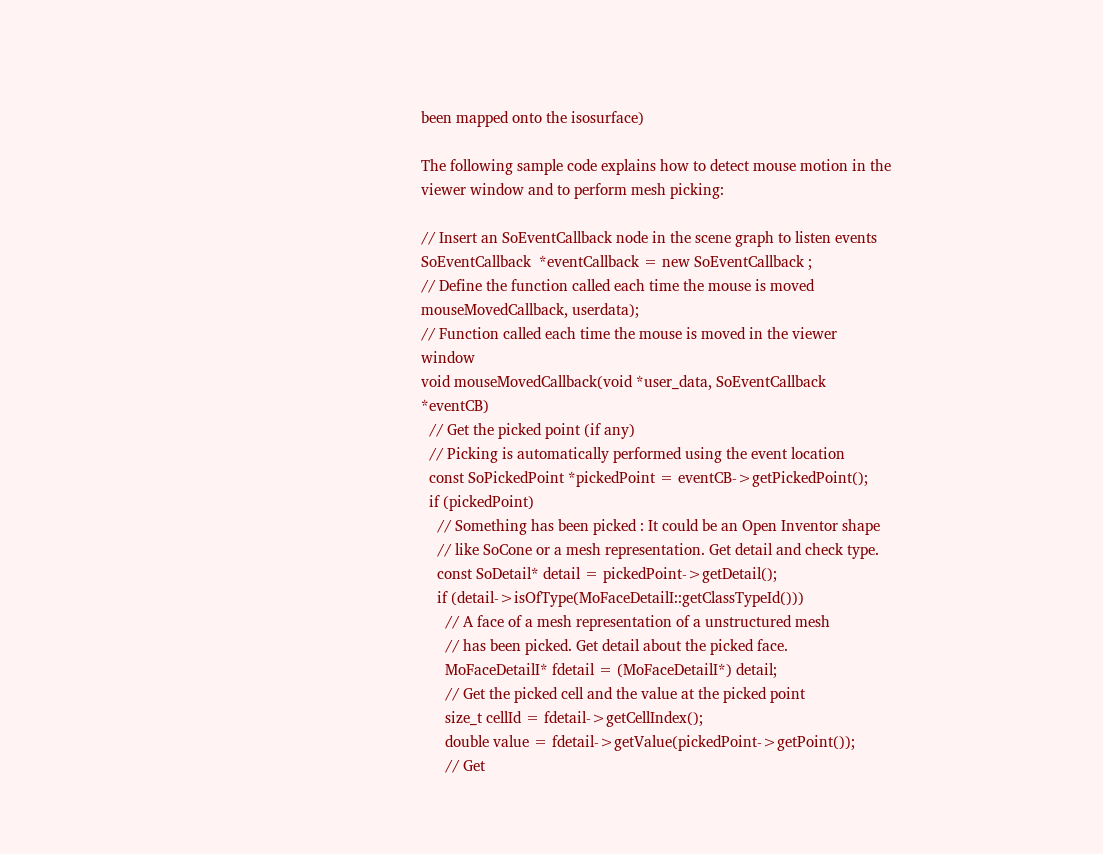been mapped onto the isosurface)

The following sample code explains how to detect mouse motion in the viewer window and to perform mesh picking:

// Insert an SoEventCallback node in the scene graph to listen events
SoEventCallback  *eventCallback = new SoEventCallback ;
// Define the function called each time the mouse is moved
mouseMovedCallback, userdata);
// Function called each time the mouse is moved in the viewer window
void mouseMovedCallback(void *user_data, SoEventCallback *eventCB)
  // Get the picked point (if any)
  // Picking is automatically performed using the event location
  const SoPickedPoint *pickedPoint = eventCB->getPickedPoint();
  if (pickedPoint)
    // Something has been picked : It could be an Open Inventor shape
    // like SoCone or a mesh representation. Get detail and check type.
    const SoDetail* detail = pickedPoint->getDetail();
    if (detail->isOfType(MoFaceDetailI::getClassTypeId()))
      // A face of a mesh representation of a unstructured mesh
      // has been picked. Get detail about the picked face.
      MoFaceDetailI* fdetail = (MoFaceDetailI*) detail;
      // Get the picked cell and the value at the picked point
      size_t cellId = fdetail->getCellIndex();
      double value = fdetail->getValue(pickedPoint->getPoint());
      // Get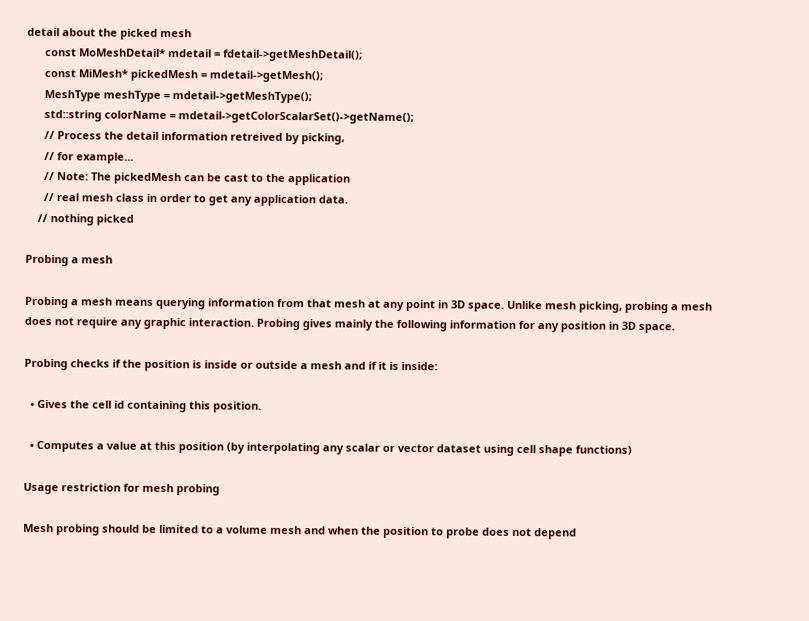detail about the picked mesh
      const MoMeshDetail* mdetail = fdetail->getMeshDetail();
      const MiMesh* pickedMesh = mdetail->getMesh();
      MeshType meshType = mdetail->getMeshType();
      std::string colorName = mdetail->getColorScalarSet()->getName();
      // Process the detail information retreived by picking,
      // for example...
      // Note: The pickedMesh can be cast to the application
      // real mesh class in order to get any application data.
    // nothing picked

Probing a mesh

Probing a mesh means querying information from that mesh at any point in 3D space. Unlike mesh picking, probing a mesh does not require any graphic interaction. Probing gives mainly the following information for any position in 3D space.

Probing checks if the position is inside or outside a mesh and if it is inside:

  • Gives the cell id containing this position.

  • Computes a value at this position (by interpolating any scalar or vector dataset using cell shape functions)

Usage restriction for mesh probing

Mesh probing should be limited to a volume mesh and when the position to probe does not depend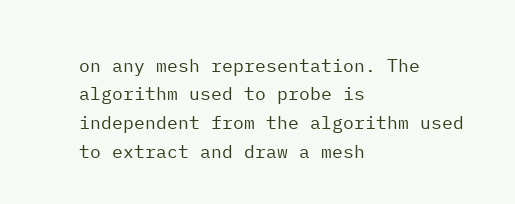on any mesh representation. The algorithm used to probe is independent from the algorithm used to extract and draw a mesh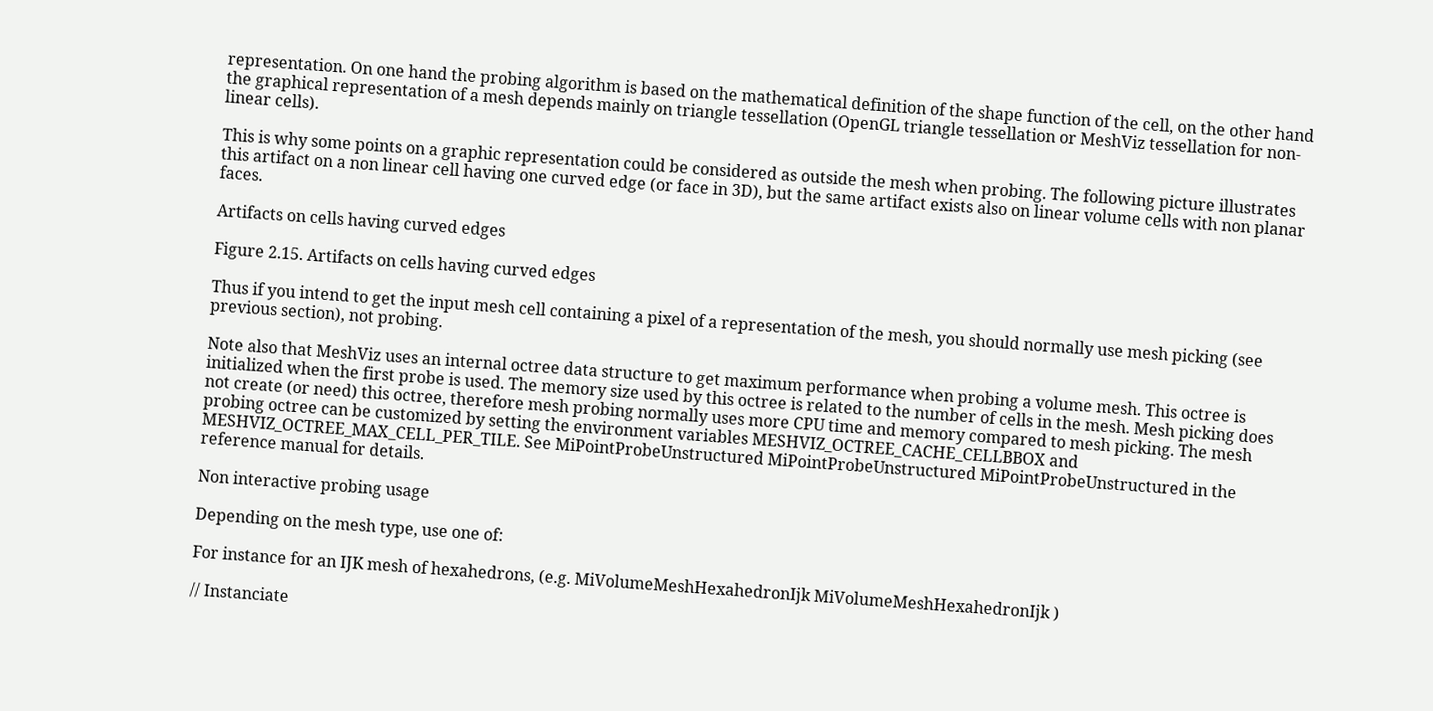representation. On one hand the probing algorithm is based on the mathematical definition of the shape function of the cell, on the other hand the graphical representation of a mesh depends mainly on triangle tessellation (OpenGL triangle tessellation or MeshViz tessellation for non-linear cells).

This is why some points on a graphic representation could be considered as outside the mesh when probing. The following picture illustrates this artifact on a non linear cell having one curved edge (or face in 3D), but the same artifact exists also on linear volume cells with non planar faces.

Artifacts on cells having curved edges

Figure 2.15. Artifacts on cells having curved edges

Thus if you intend to get the input mesh cell containing a pixel of a representation of the mesh, you should normally use mesh picking (see previous section), not probing.

Note also that MeshViz uses an internal octree data structure to get maximum performance when probing a volume mesh. This octree is initialized when the first probe is used. The memory size used by this octree is related to the number of cells in the mesh. Mesh picking does not create (or need) this octree, therefore mesh probing normally uses more CPU time and memory compared to mesh picking. The mesh probing octree can be customized by setting the environment variables MESHVIZ_OCTREE_CACHE_CELLBBOX and MESHVIZ_OCTREE_MAX_CELL_PER_TILE. See MiPointProbeUnstructured MiPointProbeUnstructured MiPointProbeUnstructured in the reference manual for details.

Non interactive probing usage

Depending on the mesh type, use one of:

For instance for an IJK mesh of hexahedrons, (e.g. MiVolumeMeshHexahedronIjk MiVolumeMeshHexahedronIjk )

// Instanciate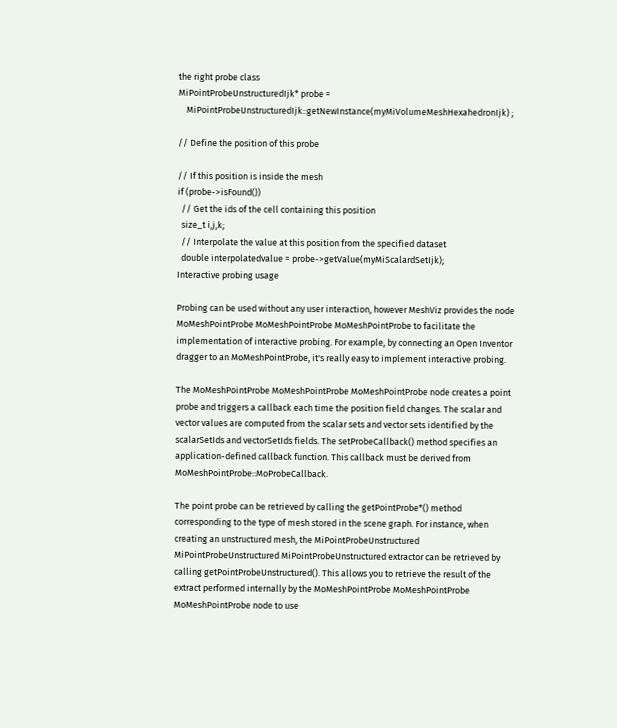the right probe class
MiPointProbeUnstructuredIjk* probe =
    MiPointProbeUnstructuredIjk::getNewInstance(myMiVolumeMeshHexahedronIjk) ;

// Define the position of this probe

// If this position is inside the mesh
if (probe->isFound())
  // Get the ids of the cell containing this position
  size_t i,j,k;
  // Interpolate the value at this position from the specified dataset
  double interpolatedvalue = probe->getValue(myMiScalardSetIjk);
Interactive probing usage

Probing can be used without any user interaction, however MeshViz provides the node MoMeshPointProbe MoMeshPointProbe MoMeshPointProbe to facilitate the implementation of interactive probing. For example, by connecting an Open Inventor dragger to an MoMeshPointProbe, it's really easy to implement interactive probing.

The MoMeshPointProbe MoMeshPointProbe MoMeshPointProbe node creates a point probe and triggers a callback each time the position field changes. The scalar and vector values are computed from the scalar sets and vector sets identified by the scalarSetIds and vectorSetIds fields. The setProbeCallback() method specifies an application-defined callback function. This callback must be derived from MoMeshPointProbe::MoProbeCallback.

The point probe can be retrieved by calling the getPointProbe*() method corresponding to the type of mesh stored in the scene graph. For instance, when creating an unstructured mesh, the MiPointProbeUnstructured MiPointProbeUnstructured MiPointProbeUnstructured extractor can be retrieved by calling getPointProbeUnstructured(). This allows you to retrieve the result of the extract performed internally by the MoMeshPointProbe MoMeshPointProbe MoMeshPointProbe node to use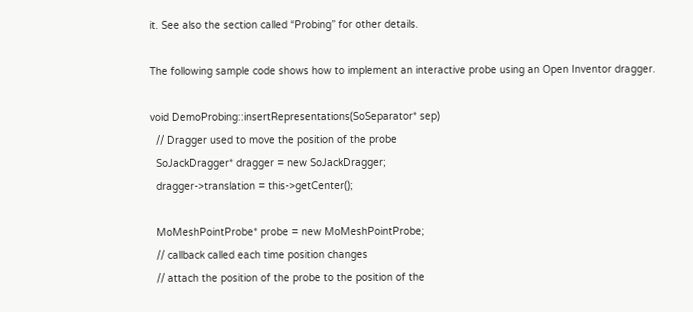it. See also the section called “Probing” for other details.

The following sample code shows how to implement an interactive probe using an Open Inventor dragger.

void DemoProbing::insertRepresentations(SoSeparator* sep)
  // Dragger used to move the position of the probe
  SoJackDragger* dragger = new SoJackDragger;
  dragger->translation = this->getCenter();

  MoMeshPointProbe* probe = new MoMeshPointProbe;
  // callback called each time position changes
  // attach the position of the probe to the position of the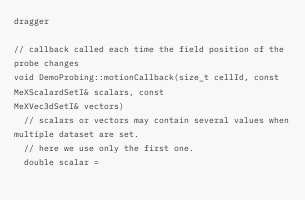dragger

// callback called each time the field position of the probe changes
void DemoProbing::motionCallback(size_t cellId, const MeXScalardSetI& scalars, const
MeXVec3dSetI& vectors)
  // scalars or vectors may contain several values when multiple dataset are set.
  // here we use only the first one.
  double scalar =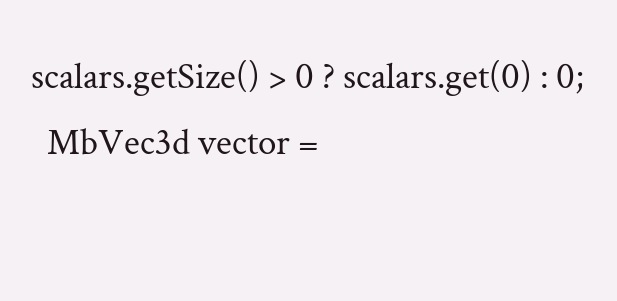scalars.getSize() > 0 ? scalars.get(0) : 0;
  MbVec3d vector =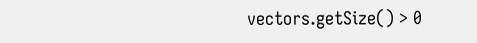vectors.getSize() > 0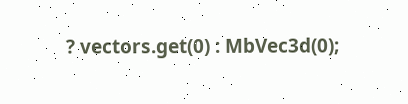? vectors.get(0) : MbVec3d(0);